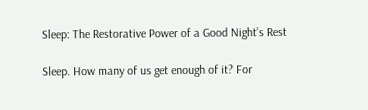Sleep: The Restorative Power of a Good Night’s Rest

Sleep. How many of us get enough of it? For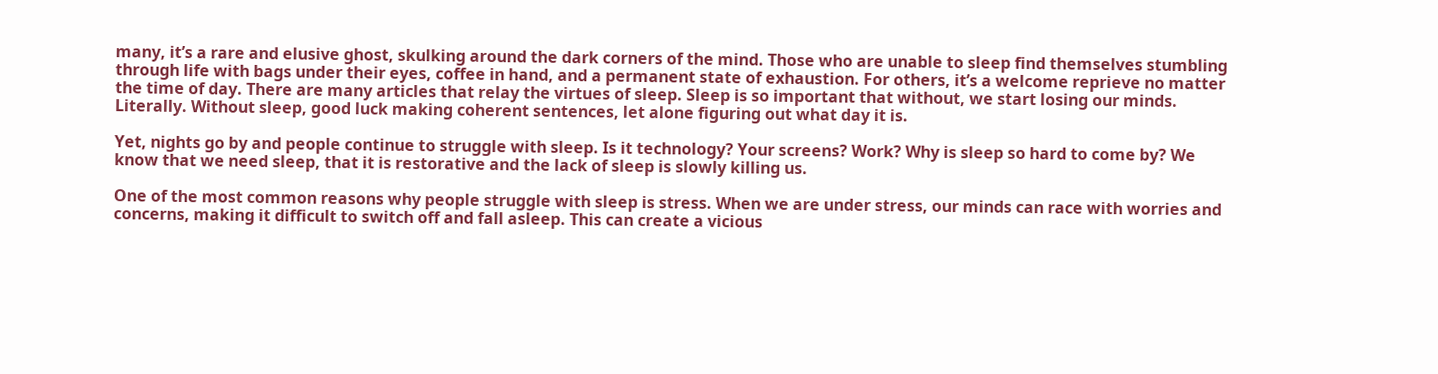many, it’s a rare and elusive ghost, skulking around the dark corners of the mind. Those who are unable to sleep find themselves stumbling through life with bags under their eyes, coffee in hand, and a permanent state of exhaustion. For others, it’s a welcome reprieve no matter the time of day. There are many articles that relay the virtues of sleep. Sleep is so important that without, we start losing our minds. Literally. Without sleep, good luck making coherent sentences, let alone figuring out what day it is.

Yet, nights go by and people continue to struggle with sleep. Is it technology? Your screens? Work? Why is sleep so hard to come by? We know that we need sleep, that it is restorative and the lack of sleep is slowly killing us.

One of the most common reasons why people struggle with sleep is stress. When we are under stress, our minds can race with worries and concerns, making it difficult to switch off and fall asleep. This can create a vicious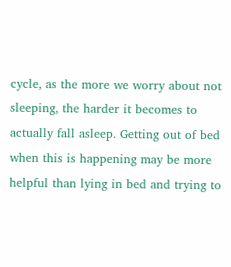cycle, as the more we worry about not sleeping, the harder it becomes to actually fall asleep. Getting out of bed when this is happening may be more helpful than lying in bed and trying to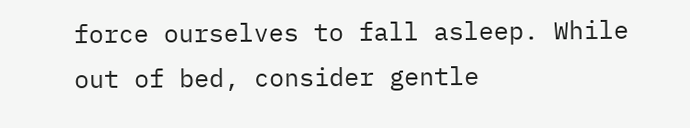force ourselves to fall asleep. While out of bed, consider gentle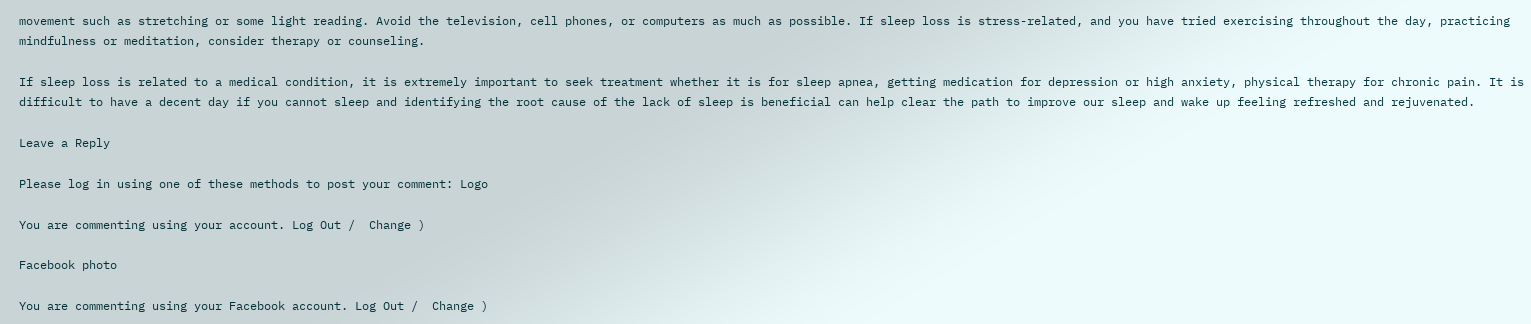movement such as stretching or some light reading. Avoid the television, cell phones, or computers as much as possible. If sleep loss is stress-related, and you have tried exercising throughout the day, practicing mindfulness or meditation, consider therapy or counseling.

If sleep loss is related to a medical condition, it is extremely important to seek treatment whether it is for sleep apnea, getting medication for depression or high anxiety, physical therapy for chronic pain. It is difficult to have a decent day if you cannot sleep and identifying the root cause of the lack of sleep is beneficial can help clear the path to improve our sleep and wake up feeling refreshed and rejuvenated.

Leave a Reply

Please log in using one of these methods to post your comment: Logo

You are commenting using your account. Log Out /  Change )

Facebook photo

You are commenting using your Facebook account. Log Out /  Change )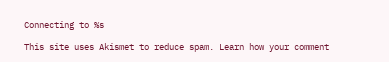Connecting to %s

This site uses Akismet to reduce spam. Learn how your comment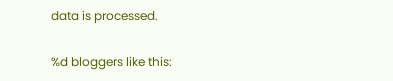data is processed.

%d bloggers like this: